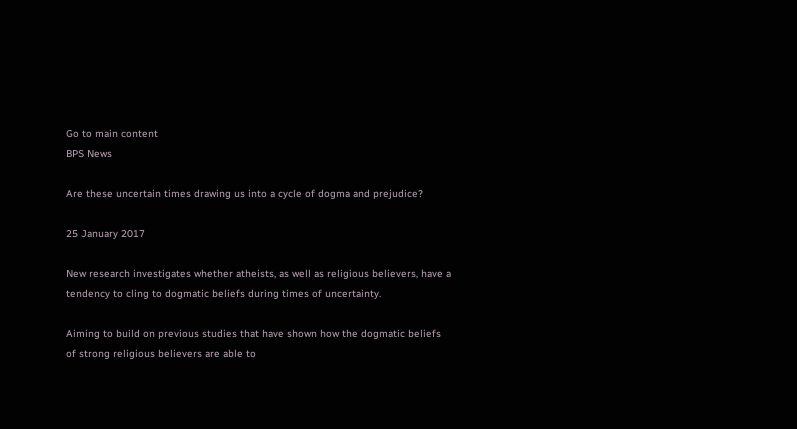Go to main content
BPS News

Are these uncertain times drawing us into a cycle of dogma and prejudice?

25 January 2017

New research investigates whether atheists, as well as religious believers, have a tendency to cling to dogmatic beliefs during times of uncertainty.

Aiming to build on previous studies that have shown how the dogmatic beliefs of strong religious believers are able to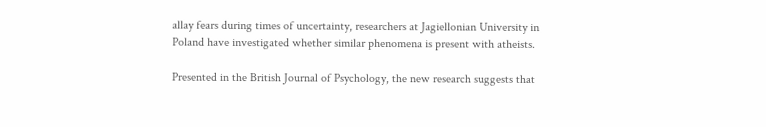allay fears during times of uncertainty, researchers at Jagiellonian University in Poland have investigated whether similar phenomena is present with atheists.

Presented in the British Journal of Psychology, the new research suggests that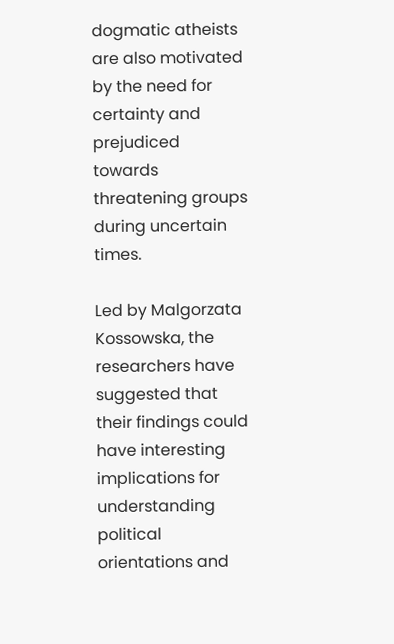dogmatic atheists are also motivated by the need for certainty and prejudiced towards threatening groups during uncertain times.

Led by Malgorzata Kossowska, the researchers have suggested that their findings could have interesting implications for understanding political orientations and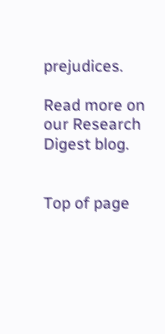prejudices.

Read more on our Research Digest blog.


Top of page